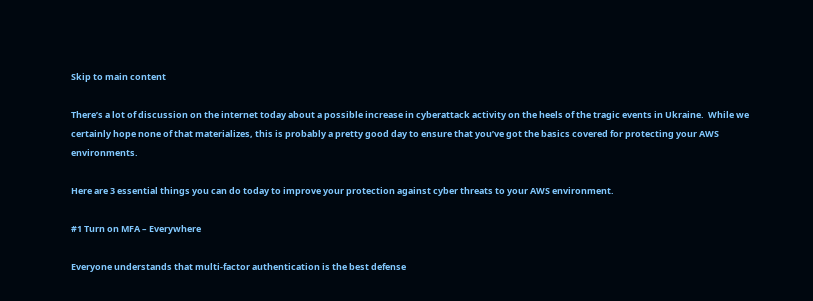Skip to main content

There’s a lot of discussion on the internet today about a possible increase in cyberattack activity on the heels of the tragic events in Ukraine.  While we certainly hope none of that materializes, this is probably a pretty good day to ensure that you’ve got the basics covered for protecting your AWS environments.

Here are 3 essential things you can do today to improve your protection against cyber threats to your AWS environment.

#1 Turn on MFA – Everywhere

Everyone understands that multi-factor authentication is the best defense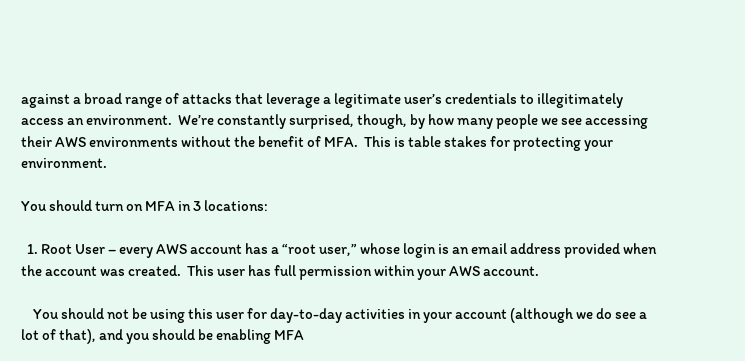against a broad range of attacks that leverage a legitimate user’s credentials to illegitimately access an environment.  We’re constantly surprised, though, by how many people we see accessing their AWS environments without the benefit of MFA.  This is table stakes for protecting your environment.

You should turn on MFA in 3 locations:

  1. Root User – every AWS account has a “root user,” whose login is an email address provided when the account was created.  This user has full permission within your AWS account.

    You should not be using this user for day-to-day activities in your account (although we do see a lot of that), and you should be enabling MFA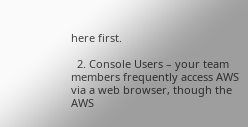here first.

  2. Console Users – your team members frequently access AWS via a web browser, though the AWS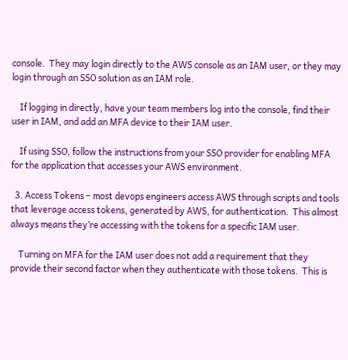console.  They may login directly to the AWS console as an IAM user, or they may login through an SSO solution as an IAM role.

    If logging in directly, have your team members log into the console, find their user in IAM, and add an MFA device to their IAM user.

    If using SSO, follow the instructions from your SSO provider for enabling MFA for the application that accesses your AWS environment.

  3. Access Tokens – most devops engineers access AWS through scripts and tools that leverage access tokens, generated by AWS, for authentication.  This almost always means they’re accessing with the tokens for a specific IAM user.

    Turning on MFA for the IAM user does not add a requirement that they provide their second factor when they authenticate with those tokens.  This is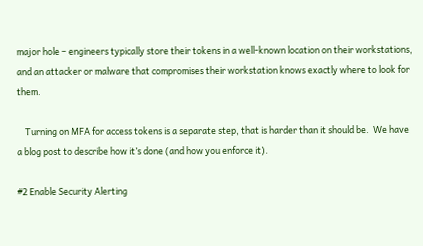major hole – engineers typically store their tokens in a well-known location on their workstations, and an attacker or malware that compromises their workstation knows exactly where to look for them.

    Turning on MFA for access tokens is a separate step, that is harder than it should be.  We have a blog post to describe how it’s done (and how you enforce it).

#2 Enable Security Alerting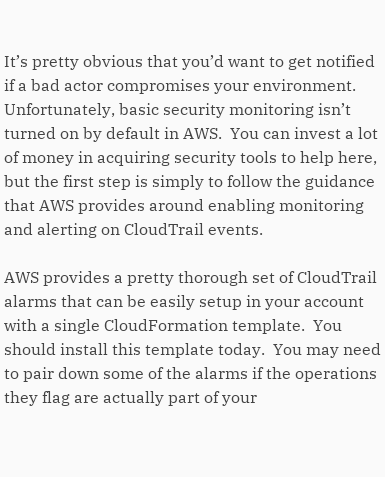It’s pretty obvious that you’d want to get notified if a bad actor compromises your environment.  Unfortunately, basic security monitoring isn’t turned on by default in AWS.  You can invest a lot of money in acquiring security tools to help here, but the first step is simply to follow the guidance that AWS provides around enabling monitoring and alerting on CloudTrail events.

AWS provides a pretty thorough set of CloudTrail alarms that can be easily setup in your account with a single CloudFormation template.  You should install this template today.  You may need to pair down some of the alarms if the operations they flag are actually part of your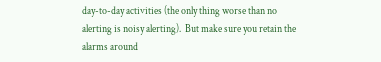day-to-day activities (the only thing worse than no alerting is noisy alerting).  But make sure you retain the alarms around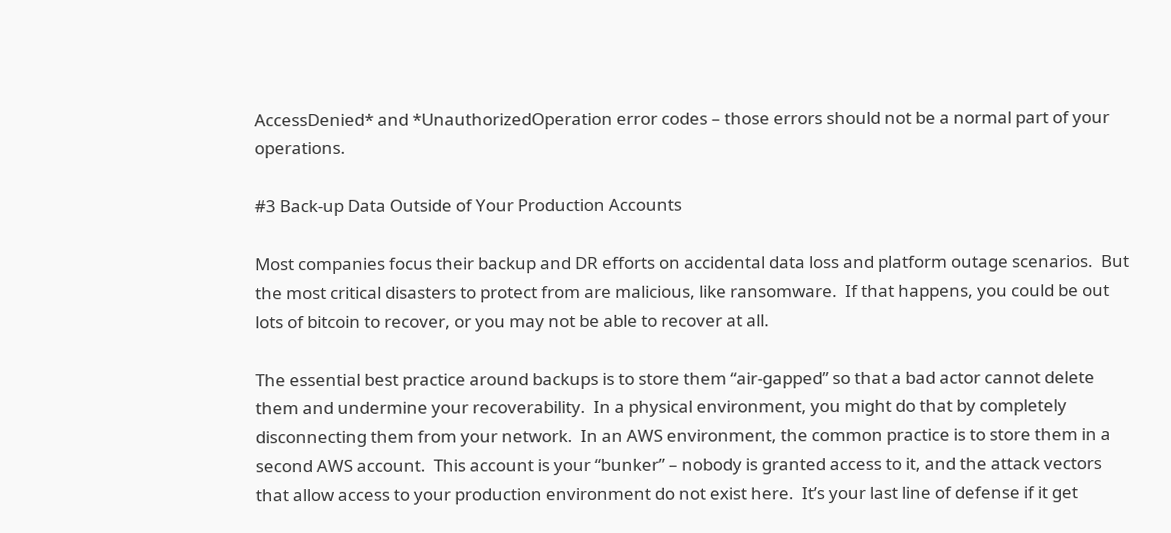AccessDenied* and *UnauthorizedOperation error codes – those errors should not be a normal part of your operations.

#3 Back-up Data Outside of Your Production Accounts

Most companies focus their backup and DR efforts on accidental data loss and platform outage scenarios.  But the most critical disasters to protect from are malicious, like ransomware.  If that happens, you could be out lots of bitcoin to recover, or you may not be able to recover at all.

The essential best practice around backups is to store them “air-gapped” so that a bad actor cannot delete them and undermine your recoverability.  In a physical environment, you might do that by completely disconnecting them from your network.  In an AWS environment, the common practice is to store them in a second AWS account.  This account is your “bunker” – nobody is granted access to it, and the attack vectors that allow access to your production environment do not exist here.  It’s your last line of defense if it get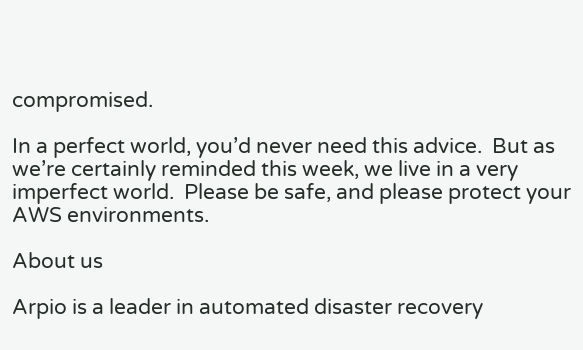compromised.

In a perfect world, you’d never need this advice.  But as we’re certainly reminded this week, we live in a very imperfect world.  Please be safe, and please protect your AWS environments.

About us

Arpio is a leader in automated disaster recovery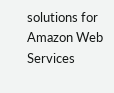solutions for Amazon Web Services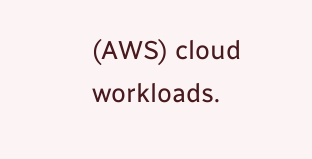(AWS) cloud workloads.